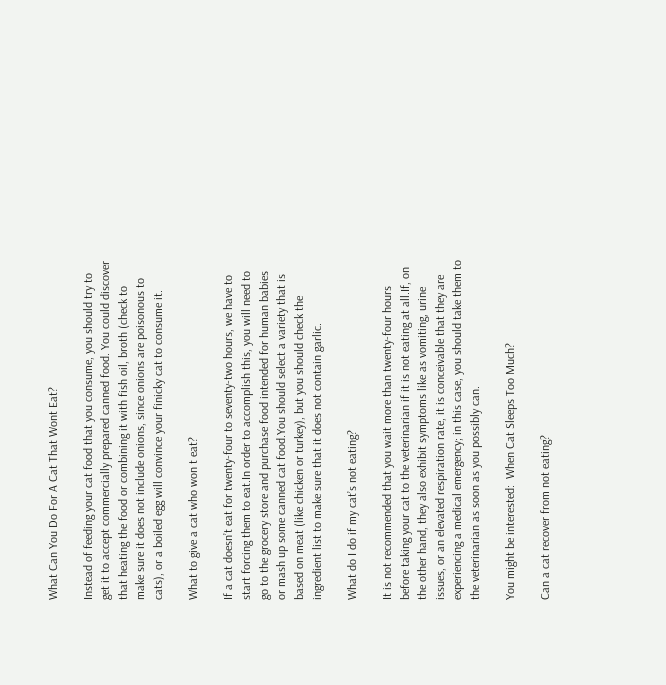What Can You Do For A Cat That Wont Eat?

Instead of feeding your cat food that you consume, you should try to get it to accept commercially prepared canned food. You could discover that heating the food or combining it with fish oil, broth (check to make sure it does not include onions, since onions are poisonous to cats), or a boiled egg will convince your finicky cat to consume it.

What to give a cat who won t eat?

If a cat doesn’t eat for twenty-four to seventy-two hours, we have to start forcing them to eat.In order to accomplish this, you will need to go to the grocery store and purchase food intended for human babies or mash up some canned cat food.You should select a variety that is based on meat (like chicken or turkey), but you should check the ingredient list to make sure that it does not contain garlic.

What do I do if my cat’s not eating?

It is not recommended that you wait more than twenty-four hours before taking your cat to the veterinarian if it is not eating at all.If, on the other hand, they also exhibit symptoms like as vomiting, urine issues, or an elevated respiration rate, it is conceivable that they are experiencing a medical emergency; in this case, you should take them to the veterinarian as soon as you possibly can.

You might be interested:  When Cat Sleeps Too Much?

Can a cat recover from not eating?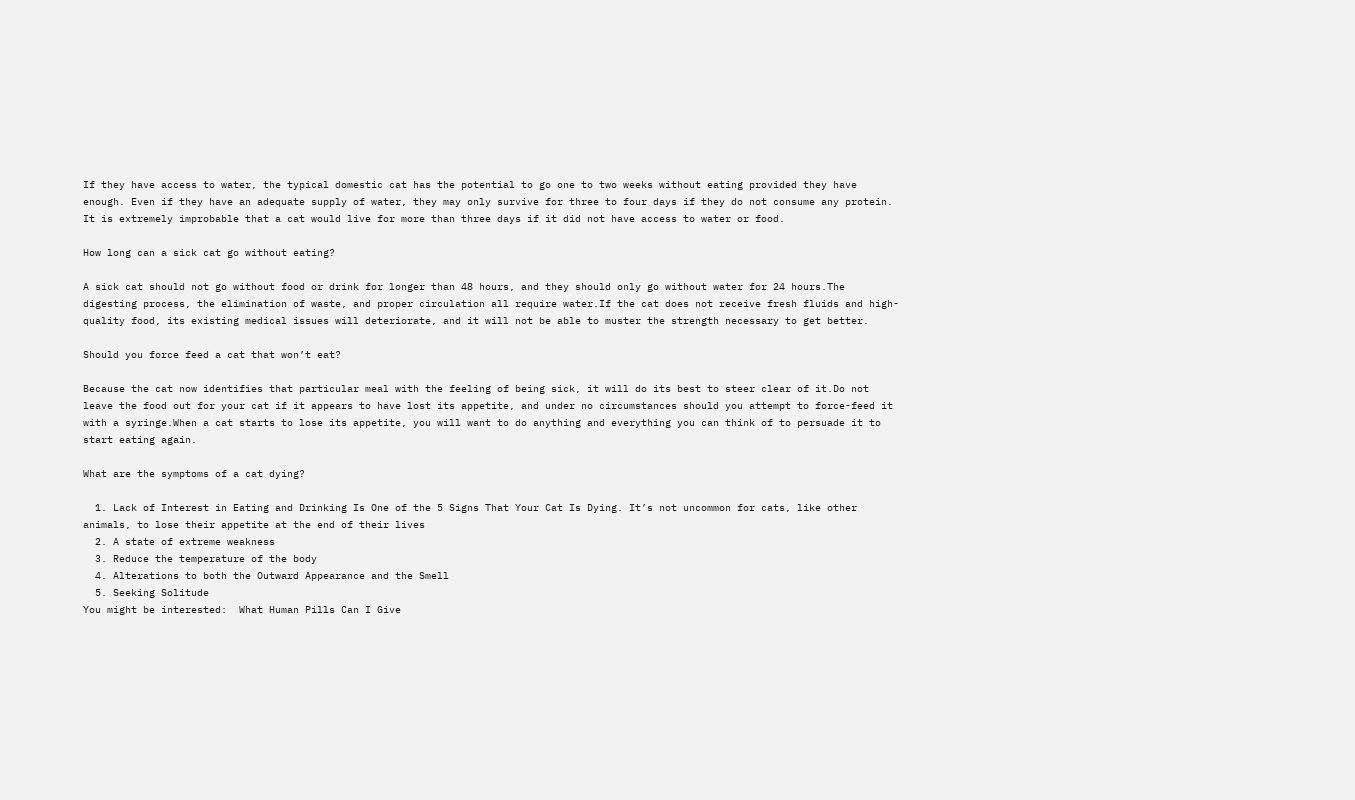If they have access to water, the typical domestic cat has the potential to go one to two weeks without eating provided they have enough. Even if they have an adequate supply of water, they may only survive for three to four days if they do not consume any protein. It is extremely improbable that a cat would live for more than three days if it did not have access to water or food.

How long can a sick cat go without eating?

A sick cat should not go without food or drink for longer than 48 hours, and they should only go without water for 24 hours.The digesting process, the elimination of waste, and proper circulation all require water.If the cat does not receive fresh fluids and high-quality food, its existing medical issues will deteriorate, and it will not be able to muster the strength necessary to get better.

Should you force feed a cat that won’t eat?

Because the cat now identifies that particular meal with the feeling of being sick, it will do its best to steer clear of it.Do not leave the food out for your cat if it appears to have lost its appetite, and under no circumstances should you attempt to force-feed it with a syringe.When a cat starts to lose its appetite, you will want to do anything and everything you can think of to persuade it to start eating again.

What are the symptoms of a cat dying?

  1. Lack of Interest in Eating and Drinking Is One of the 5 Signs That Your Cat Is Dying. It’s not uncommon for cats, like other animals, to lose their appetite at the end of their lives
  2. A state of extreme weakness
  3. Reduce the temperature of the body
  4. Alterations to both the Outward Appearance and the Smell
  5. Seeking Solitude
You might be interested:  What Human Pills Can I Give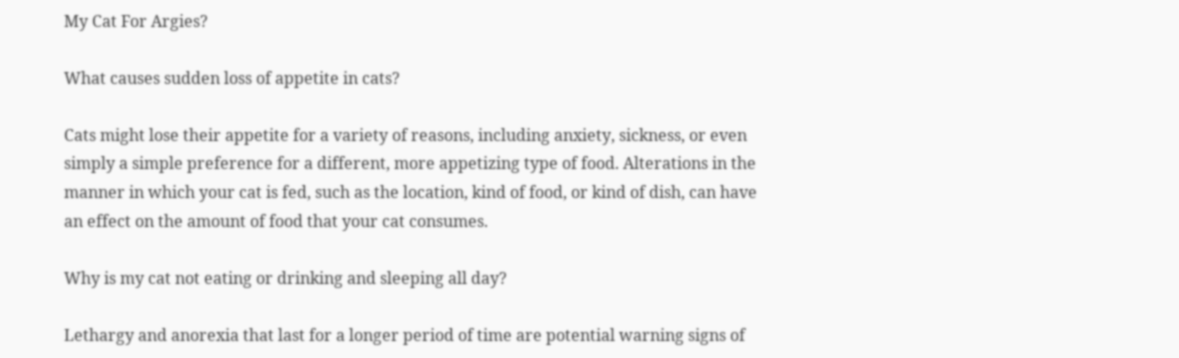My Cat For Argies?

What causes sudden loss of appetite in cats?

Cats might lose their appetite for a variety of reasons, including anxiety, sickness, or even simply a simple preference for a different, more appetizing type of food. Alterations in the manner in which your cat is fed, such as the location, kind of food, or kind of dish, can have an effect on the amount of food that your cat consumes.

Why is my cat not eating or drinking and sleeping all day?

Lethargy and anorexia that last for a longer period of time are potential warning signs of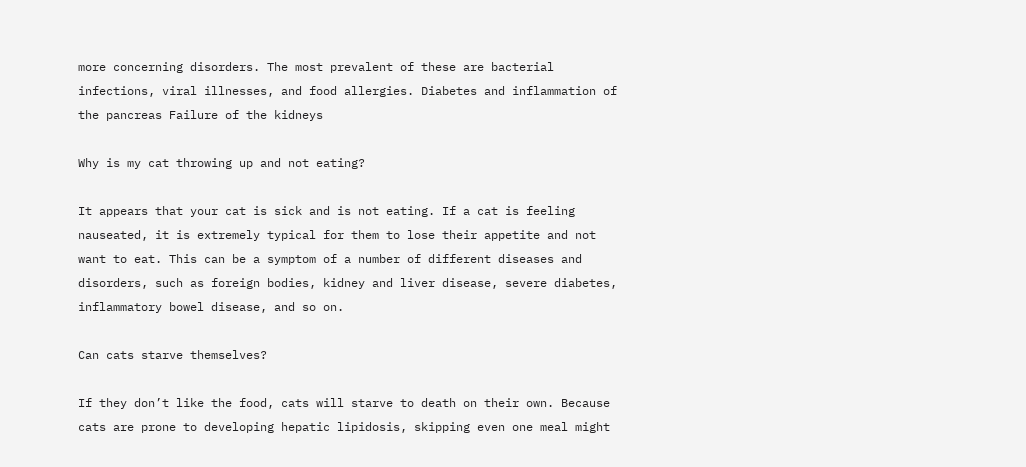more concerning disorders. The most prevalent of these are bacterial infections, viral illnesses, and food allergies. Diabetes and inflammation of the pancreas Failure of the kidneys

Why is my cat throwing up and not eating?

It appears that your cat is sick and is not eating. If a cat is feeling nauseated, it is extremely typical for them to lose their appetite and not want to eat. This can be a symptom of a number of different diseases and disorders, such as foreign bodies, kidney and liver disease, severe diabetes, inflammatory bowel disease, and so on.

Can cats starve themselves?

If they don’t like the food, cats will starve to death on their own. Because cats are prone to developing hepatic lipidosis, skipping even one meal might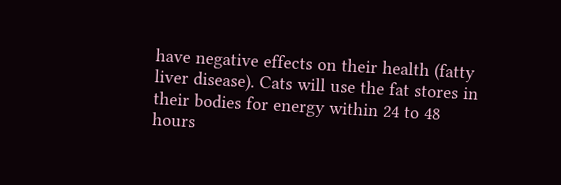have negative effects on their health (fatty liver disease). Cats will use the fat stores in their bodies for energy within 24 to 48 hours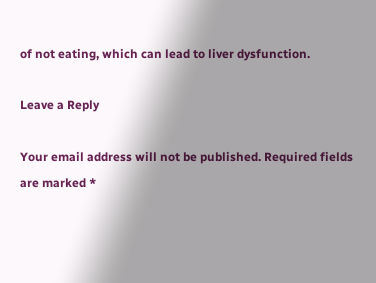of not eating, which can lead to liver dysfunction.

Leave a Reply

Your email address will not be published. Required fields are marked *